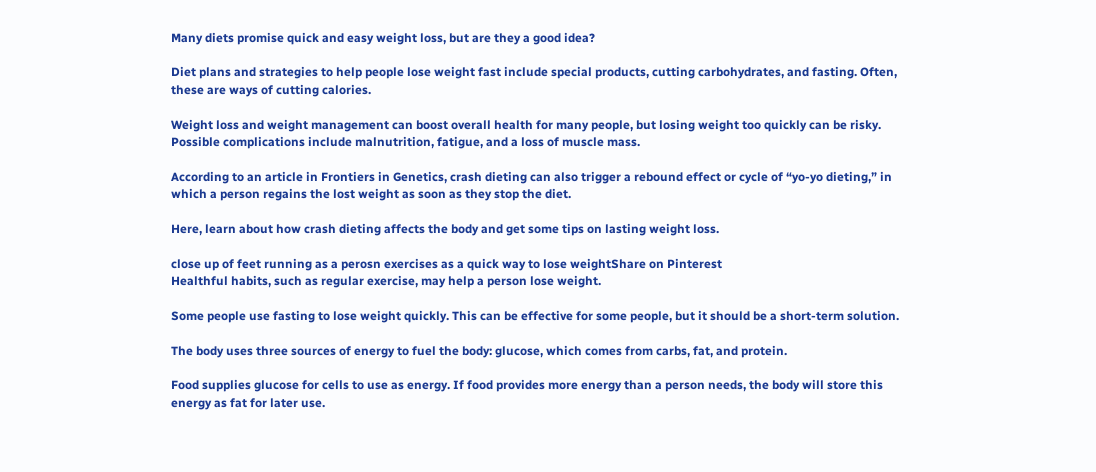Many diets promise quick and easy weight loss, but are they a good idea?

Diet plans and strategies to help people lose weight fast include special products, cutting carbohydrates, and fasting. Often, these are ways of cutting calories.

Weight loss and weight management can boost overall health for many people, but losing weight too quickly can be risky. Possible complications include malnutrition, fatigue, and a loss of muscle mass.

According to an article in Frontiers in Genetics, crash dieting can also trigger a rebound effect or cycle of “yo-yo dieting,” in which a person regains the lost weight as soon as they stop the diet.

Here, learn about how crash dieting affects the body and get some tips on lasting weight loss.

close up of feet running as a perosn exercises as a quick way to lose weightShare on Pinterest
Healthful habits, such as regular exercise, may help a person lose weight.

Some people use fasting to lose weight quickly. This can be effective for some people, but it should be a short-term solution.

The body uses three sources of energy to fuel the body: glucose, which comes from carbs, fat, and protein.

Food supplies glucose for cells to use as energy. If food provides more energy than a person needs, the body will store this energy as fat for later use.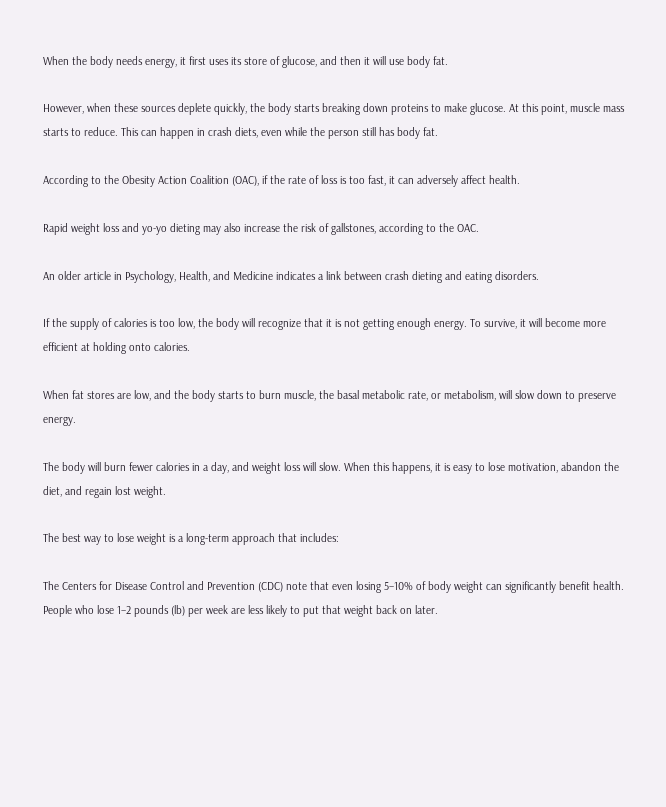When the body needs energy, it first uses its store of glucose, and then it will use body fat.

However, when these sources deplete quickly, the body starts breaking down proteins to make glucose. At this point, muscle mass starts to reduce. This can happen in crash diets, even while the person still has body fat.

According to the Obesity Action Coalition (OAC), if the rate of loss is too fast, it can adversely affect health.

Rapid weight loss and yo-yo dieting may also increase the risk of gallstones, according to the OAC.

An older article in Psychology, Health, and Medicine indicates a link between crash dieting and eating disorders.

If the supply of calories is too low, the body will recognize that it is not getting enough energy. To survive, it will become more efficient at holding onto calories.

When fat stores are low, and the body starts to burn muscle, the basal metabolic rate, or metabolism, will slow down to preserve energy.

The body will burn fewer calories in a day, and weight loss will slow. When this happens, it is easy to lose motivation, abandon the diet, and regain lost weight.

The best way to lose weight is a long-term approach that includes:

The Centers for Disease Control and Prevention (CDC) note that even losing 5–10% of body weight can significantly benefit health. People who lose 1–2 pounds (lb) per week are less likely to put that weight back on later.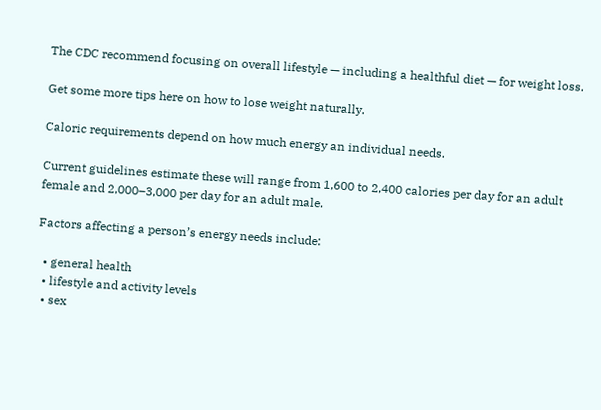The CDC recommend focusing on overall lifestyle — including a healthful diet — for weight loss.

Get some more tips here on how to lose weight naturally.

Caloric requirements depend on how much energy an individual needs.

Current guidelines estimate these will range from 1,600 to 2,400 calories per day for an adult female and 2,000–3,000 per day for an adult male.

Factors affecting a person’s energy needs include:

  • general health
  • lifestyle and activity levels
  • sex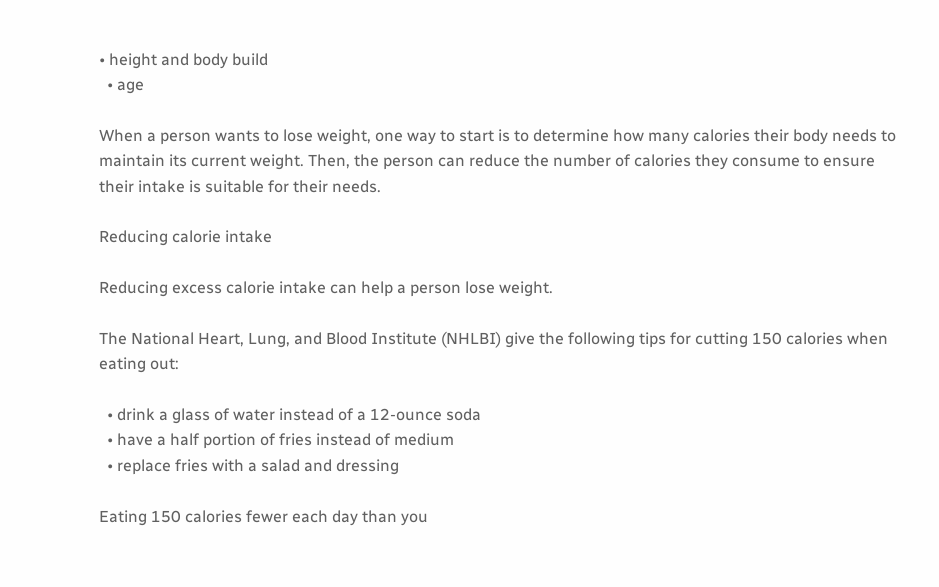• height and body build
  • age

When a person wants to lose weight, one way to start is to determine how many calories their body needs to maintain its current weight. Then, the person can reduce the number of calories they consume to ensure their intake is suitable for their needs.

Reducing calorie intake

Reducing excess calorie intake can help a person lose weight.

The National Heart, Lung, and Blood Institute (NHLBI) give the following tips for cutting 150 calories when eating out:

  • drink a glass of water instead of a 12-ounce soda
  • have a half portion of fries instead of medium
  • replace fries with a salad and dressing

Eating 150 calories fewer each day than you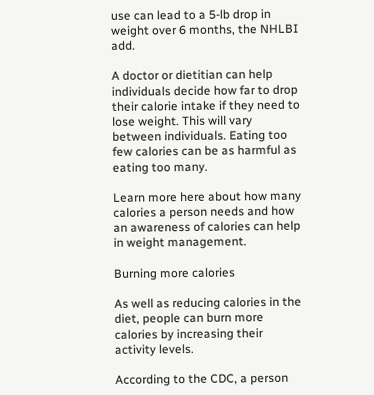use can lead to a 5-lb drop in weight over 6 months, the NHLBI add.

A doctor or dietitian can help individuals decide how far to drop their calorie intake if they need to lose weight. This will vary between individuals. Eating too few calories can be as harmful as eating too many.

Learn more here about how many calories a person needs and how an awareness of calories can help in weight management.

Burning more calories

As well as reducing calories in the diet, people can burn more calories by increasing their activity levels.

According to the CDC, a person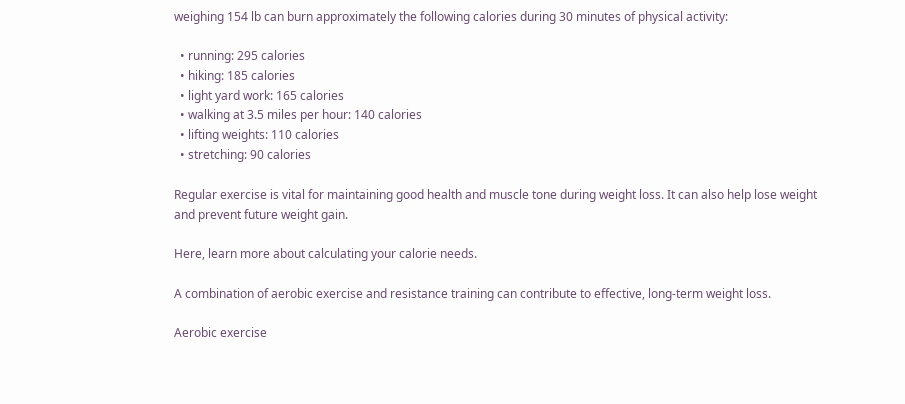weighing 154 lb can burn approximately the following calories during 30 minutes of physical activity:

  • running: 295 calories
  • hiking: 185 calories
  • light yard work: 165 calories
  • walking at 3.5 miles per hour: 140 calories
  • lifting weights: 110 calories
  • stretching: 90 calories

Regular exercise is vital for maintaining good health and muscle tone during weight loss. It can also help lose weight and prevent future weight gain.

Here, learn more about calculating your calorie needs.

A combination of aerobic exercise and resistance training can contribute to effective, long-term weight loss.

Aerobic exercise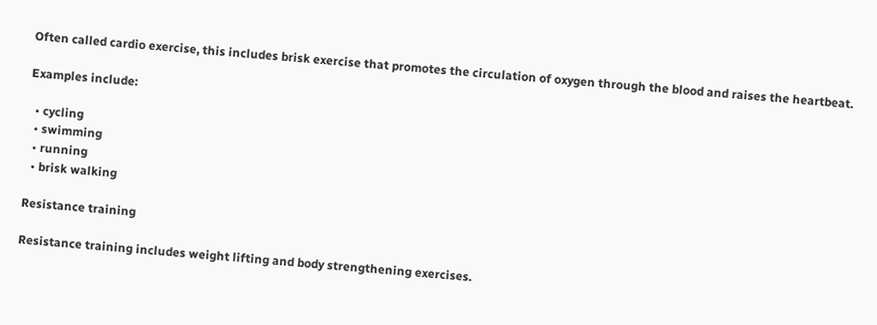Often called cardio exercise, this includes brisk exercise that promotes the circulation of oxygen through the blood and raises the heartbeat.

Examples include:

  • cycling
  • swimming
  • running
  • brisk walking

Resistance training

Resistance training includes weight lifting and body strengthening exercises.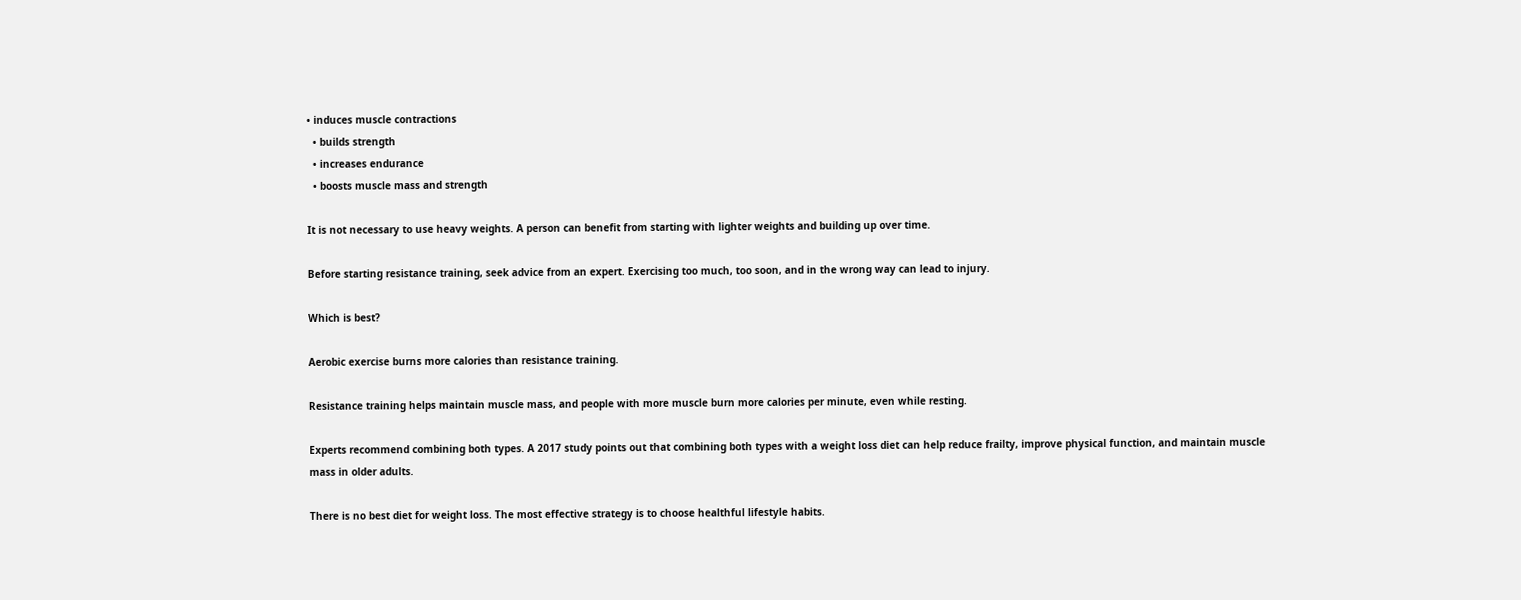• induces muscle contractions
  • builds strength
  • increases endurance
  • boosts muscle mass and strength

It is not necessary to use heavy weights. A person can benefit from starting with lighter weights and building up over time.

Before starting resistance training, seek advice from an expert. Exercising too much, too soon, and in the wrong way can lead to injury.

Which is best?

Aerobic exercise burns more calories than resistance training.

Resistance training helps maintain muscle mass, and people with more muscle burn more calories per minute, even while resting.

Experts recommend combining both types. A 2017 study points out that combining both types with a weight loss diet can help reduce frailty, improve physical function, and maintain muscle mass in older adults.

There is no best diet for weight loss. The most effective strategy is to choose healthful lifestyle habits.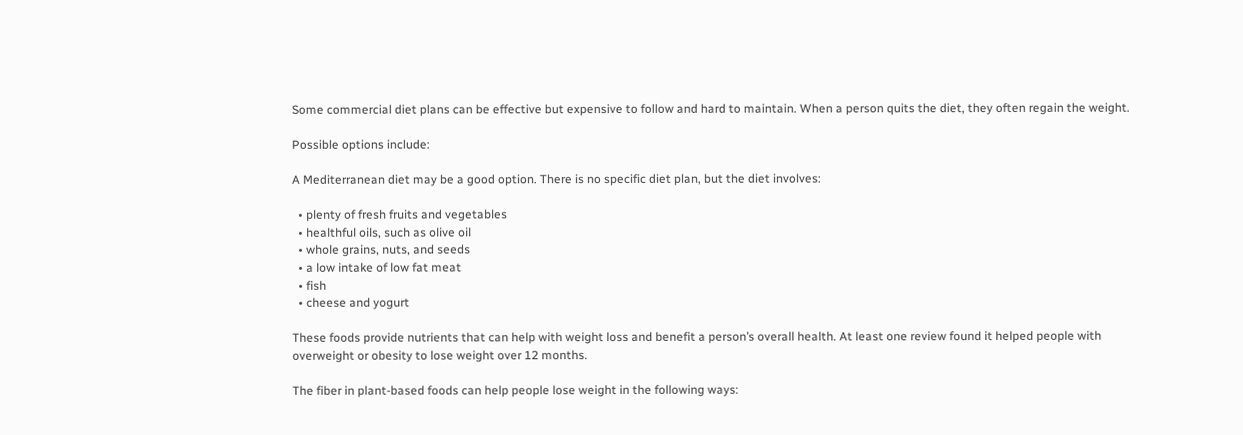Some commercial diet plans can be effective but expensive to follow and hard to maintain. When a person quits the diet, they often regain the weight.

Possible options include:

A Mediterranean diet may be a good option. There is no specific diet plan, but the diet involves:

  • plenty of fresh fruits and vegetables
  • healthful oils, such as olive oil
  • whole grains, nuts, and seeds
  • a low intake of low fat meat
  • fish
  • cheese and yogurt

These foods provide nutrients that can help with weight loss and benefit a person’s overall health. At least one review found it helped people with overweight or obesity to lose weight over 12 months.

The fiber in plant-based foods can help people lose weight in the following ways: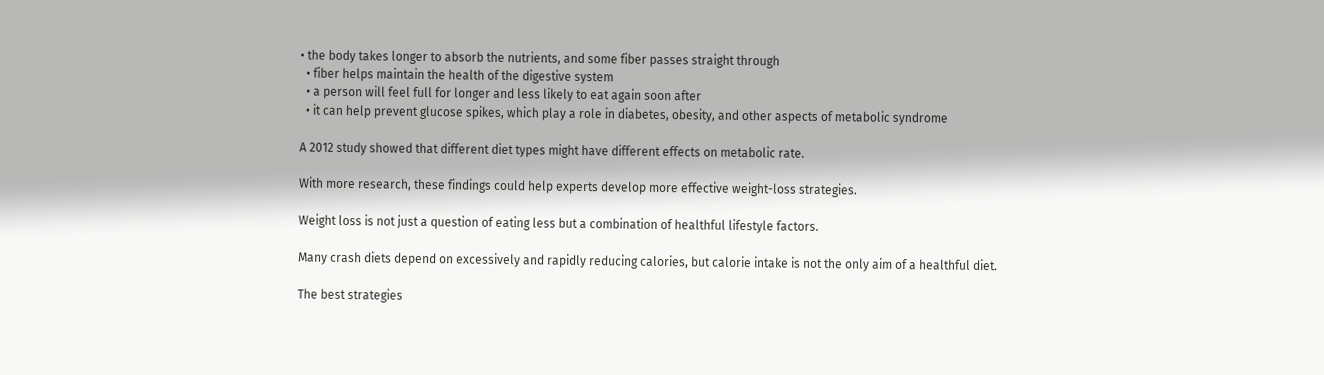• the body takes longer to absorb the nutrients, and some fiber passes straight through
  • fiber helps maintain the health of the digestive system
  • a person will feel full for longer and less likely to eat again soon after
  • it can help prevent glucose spikes, which play a role in diabetes, obesity, and other aspects of metabolic syndrome

A 2012 study showed that different diet types might have different effects on metabolic rate.

With more research, these findings could help experts develop more effective weight-loss strategies.

Weight loss is not just a question of eating less but a combination of healthful lifestyle factors.

Many crash diets depend on excessively and rapidly reducing calories, but calorie intake is not the only aim of a healthful diet.

The best strategies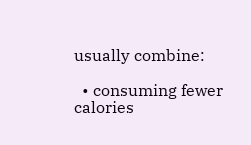usually combine:

  • consuming fewer calories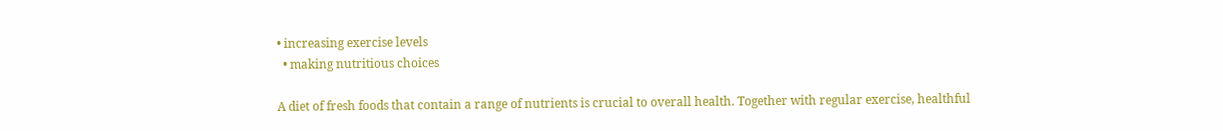• increasing exercise levels
  • making nutritious choices

A diet of fresh foods that contain a range of nutrients is crucial to overall health. Together with regular exercise, healthful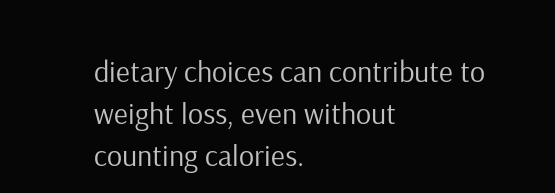dietary choices can contribute to weight loss, even without counting calories.